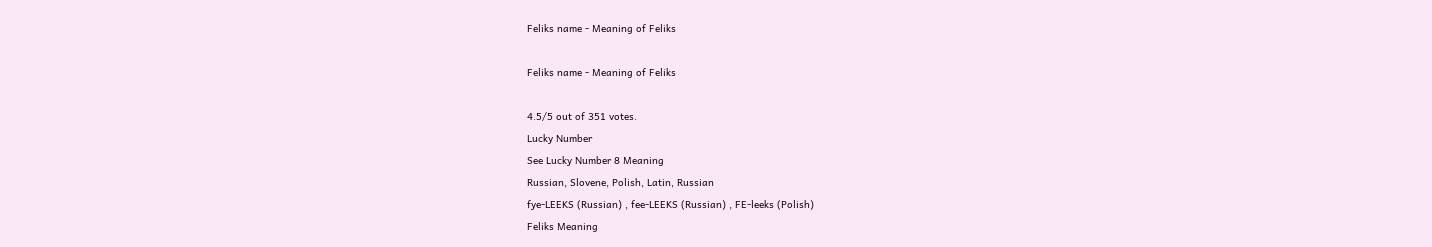Feliks name - Meaning of Feliks

Feliks name - Meaning of Feliks

4.5/5 out of 351 votes.
Lucky Number
See Lucky Number 8 Meaning
Russian, Slovene, Polish, Latin, Russian
fye-LEEKS (Russian) , fee-LEEKS (Russian) , FE-leeks (Polish)
Feliks Meaning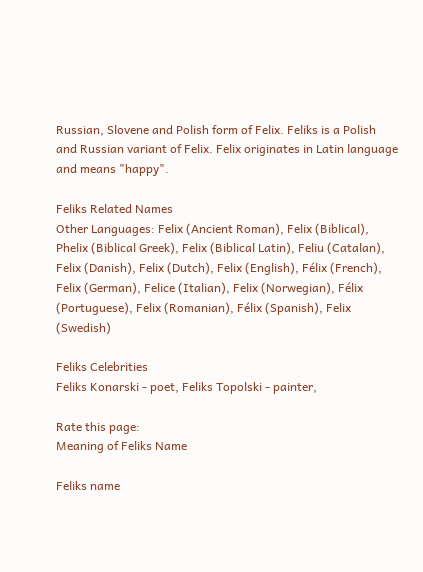Russian, Slovene and Polish form of Felix. Feliks is a Polish and Russian variant of Felix. Felix originates in Latin language and means "happy".

Feliks Related Names
Other Languages: Felix (Ancient Roman), Felix (Biblical), Phelix (Biblical Greek), Felix (Biblical Latin), Feliu (Catalan), Felix (Danish), Felix (Dutch), Felix (English), Félix (French), Felix (German), Felice (Italian), Felix (Norwegian), Félix (Portuguese), Felix (Romanian), Félix (Spanish), Felix (Swedish)

Feliks Celebrities
Feliks Konarski - poet, Feliks Topolski - painter,

Rate this page:
Meaning of Feliks Name

Feliks name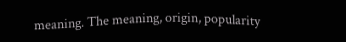meaning. The meaning, origin, popularity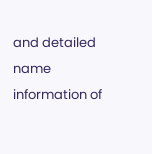and detailed name information of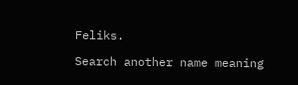Feliks.

Search another name meaning